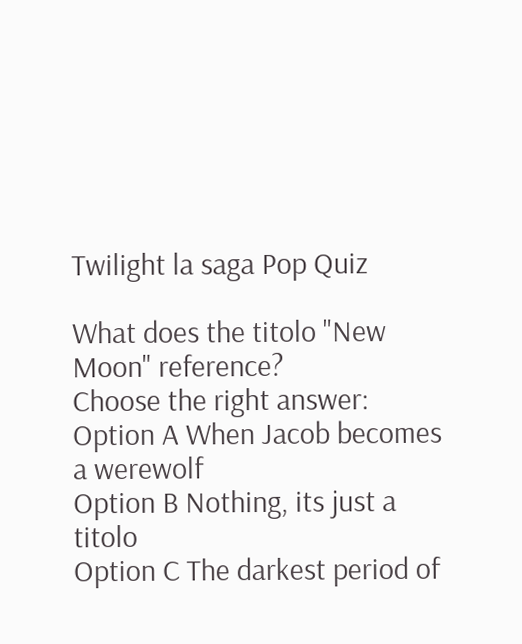Twilight la saga Pop Quiz

What does the titolo "New Moon" reference?
Choose the right answer:
Option A When Jacob becomes a werewolf
Option B Nothing, its just a titolo
Option C The darkest period of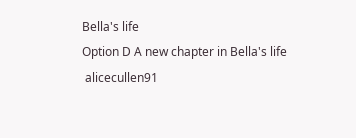Bella's life
Option D A new chapter in Bella's life
 alicecullen91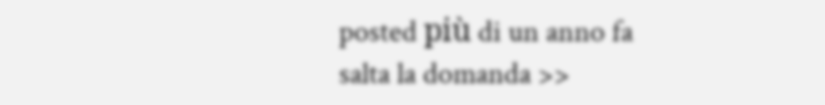posted più di un anno fa
salta la domanda >>